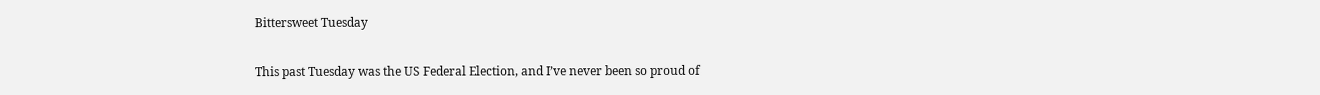Bittersweet Tuesday

This past Tuesday was the US Federal Election, and I’ve never been so proud of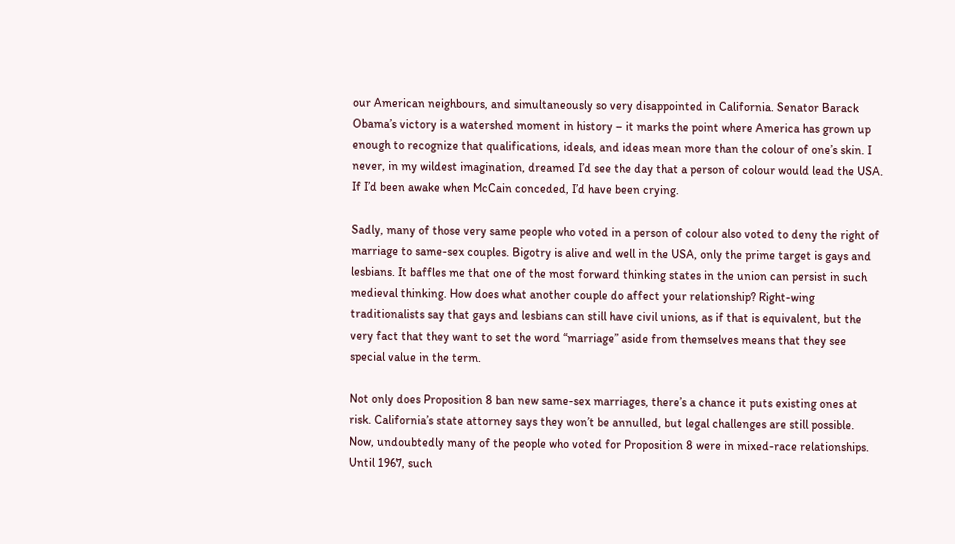our American neighbours, and simultaneously so very disappointed in California. Senator Barack Obama’s victory is a watershed moment in history – it marks the point where America has grown up enough to recognize that qualifications, ideals, and ideas mean more than the colour of one’s skin. I never, in my wildest imagination, dreamed I’d see the day that a person of colour would lead the USA. If I’d been awake when McCain conceded, I’d have been crying.

Sadly, many of those very same people who voted in a person of colour also voted to deny the right of marriage to same-sex couples. Bigotry is alive and well in the USA, only the prime target is gays and lesbians. It baffles me that one of the most forward thinking states in the union can persist in such medieval thinking. How does what another couple do affect your relationship? Right-wing traditionalists say that gays and lesbians can still have civil unions, as if that is equivalent, but the very fact that they want to set the word “marriage” aside from themselves means that they see special value in the term.

Not only does Proposition 8 ban new same-sex marriages, there’s a chance it puts existing ones at risk. California’s state attorney says they won’t be annulled, but legal challenges are still possible. Now, undoubtedly many of the people who voted for Proposition 8 were in mixed-race relationships. Until 1967, such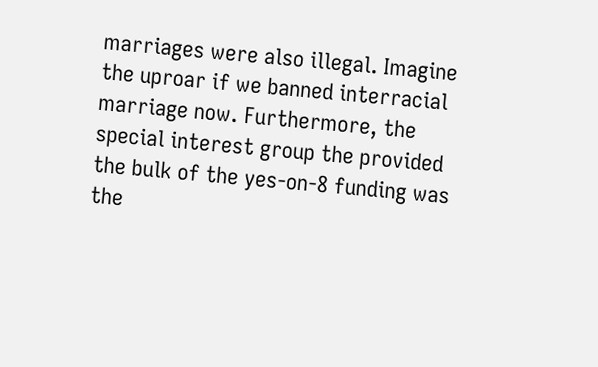marriages were also illegal. Imagine the uproar if we banned interracial marriage now. Furthermore, the special interest group the provided the bulk of the yes-on-8 funding was the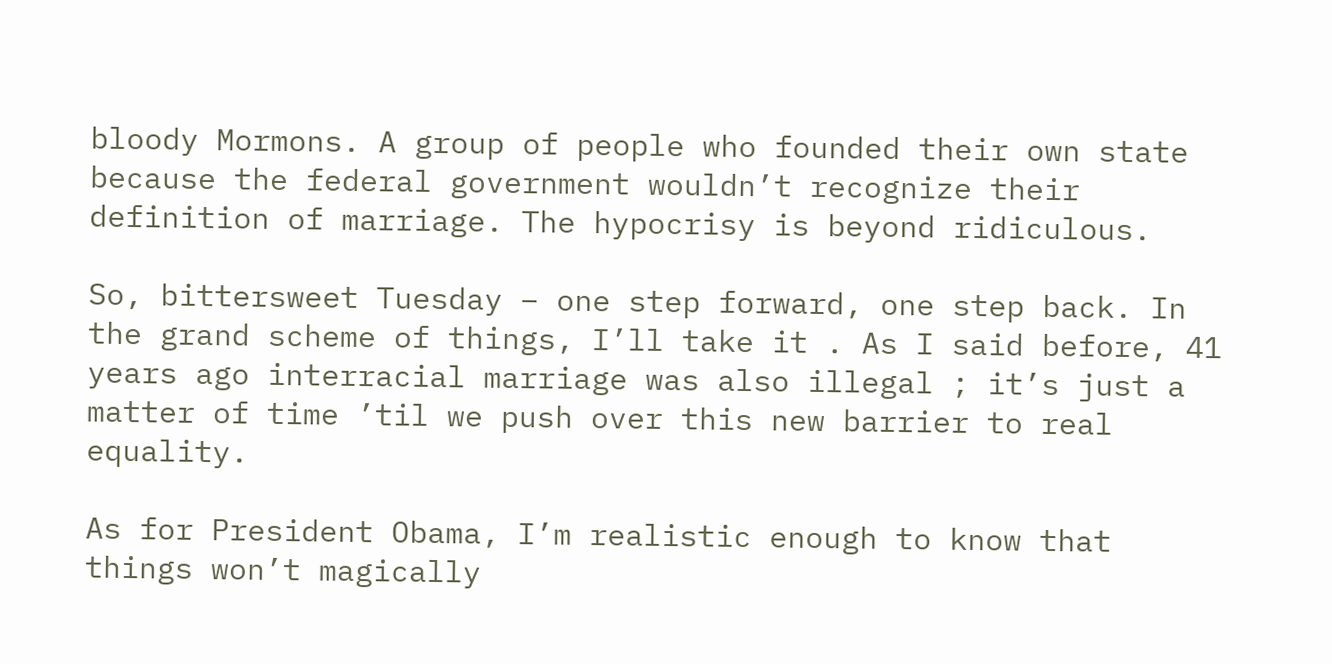bloody Mormons. A group of people who founded their own state because the federal government wouldn’t recognize their definition of marriage. The hypocrisy is beyond ridiculous.

So, bittersweet Tuesday – one step forward, one step back. In the grand scheme of things, I’ll take it . As I said before, 41 years ago interracial marriage was also illegal ; it’s just a matter of time ’til we push over this new barrier to real equality.

As for President Obama, I’m realistic enough to know that things won’t magically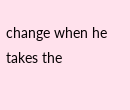change when he takes the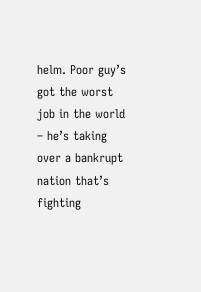helm. Poor guy’s got the worst job in the world – he’s taking over a bankrupt nation that’s fighting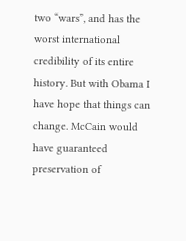two “wars”, and has the worst international credibility of its entire history. But with Obama I have hope that things can change. McCain would have guaranteed preservation of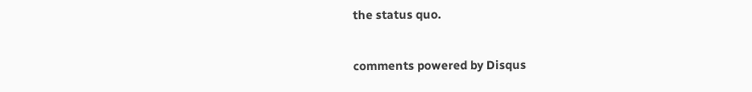the status quo.

comments powered by Disqus